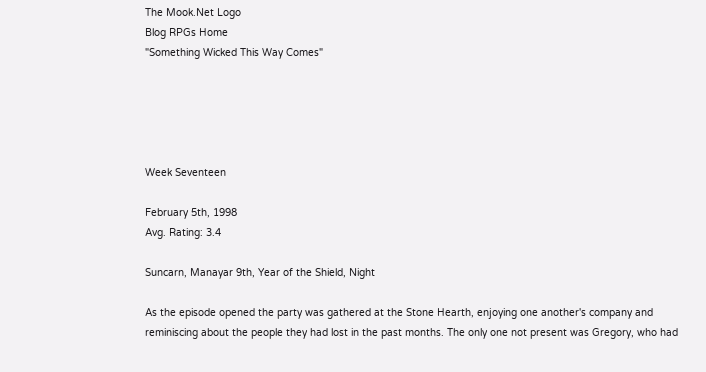The Mook.Net Logo
Blog RPGs Home
"Something Wicked This Way Comes"





Week Seventeen

February 5th, 1998
Avg. Rating: 3.4

Suncarn, Manayar 9th, Year of the Shield, Night

As the episode opened the party was gathered at the Stone Hearth, enjoying one another's company and reminiscing about the people they had lost in the past months. The only one not present was Gregory, who had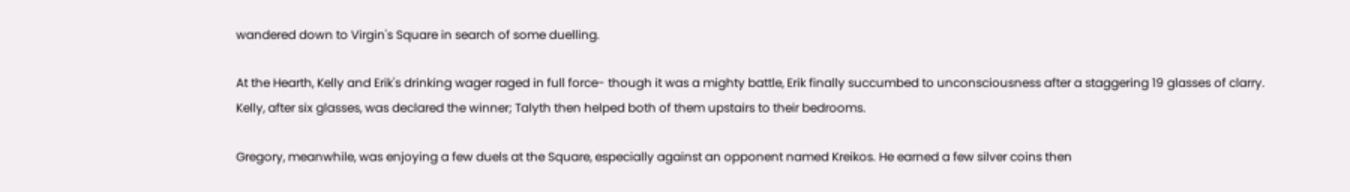wandered down to Virgin's Square in search of some duelling.

At the Hearth, Kelly and Erik's drinking wager raged in full force- though it was a mighty battle, Erik finally succumbed to unconsciousness after a staggering 19 glasses of clarry. Kelly, after six glasses, was declared the winner; Talyth then helped both of them upstairs to their bedrooms.

Gregory, meanwhile, was enjoying a few duels at the Square, especially against an opponent named Kreikos. He earned a few silver coins then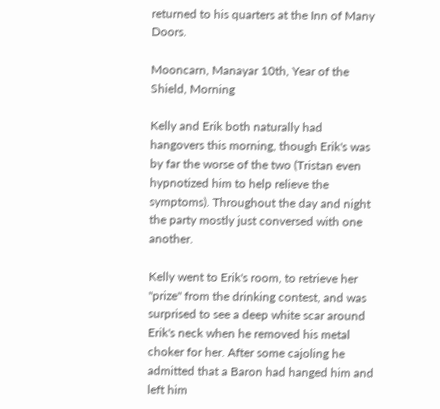returned to his quarters at the Inn of Many Doors.

Mooncarn, Manayar 10th, Year of the Shield, Morning

Kelly and Erik both naturally had hangovers this morning, though Erik's was by far the worse of the two (Tristan even hypnotized him to help relieve the symptoms). Throughout the day and night the party mostly just conversed with one another.

Kelly went to Erik's room, to retrieve her "prize" from the drinking contest, and was surprised to see a deep white scar around Erik's neck when he removed his metal choker for her. After some cajoling he admitted that a Baron had hanged him and left him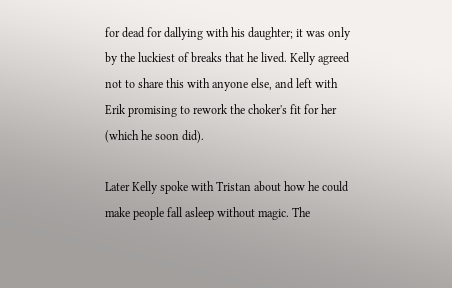for dead for dallying with his daughter; it was only by the luckiest of breaks that he lived. Kelly agreed not to share this with anyone else, and left with Erik promising to rework the choker's fit for her (which he soon did).

Later Kelly spoke with Tristan about how he could make people fall asleep without magic. The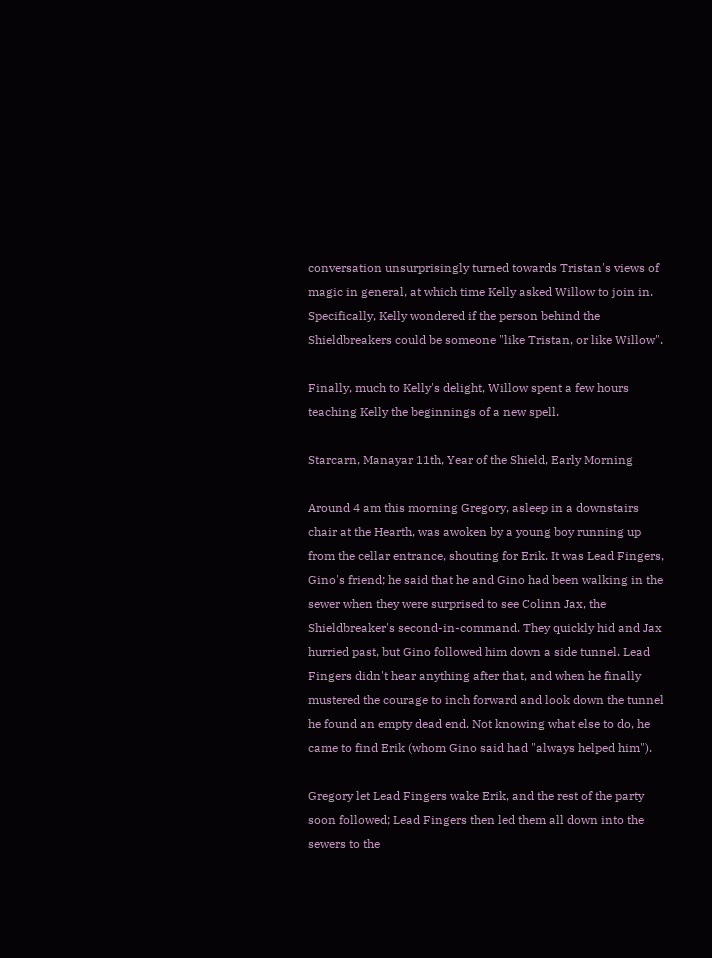conversation unsurprisingly turned towards Tristan's views of magic in general, at which time Kelly asked Willow to join in. Specifically, Kelly wondered if the person behind the Shieldbreakers could be someone "like Tristan, or like Willow".

Finally, much to Kelly's delight, Willow spent a few hours teaching Kelly the beginnings of a new spell.

Starcarn, Manayar 11th, Year of the Shield, Early Morning

Around 4 am this morning Gregory, asleep in a downstairs chair at the Hearth, was awoken by a young boy running up from the cellar entrance, shouting for Erik. It was Lead Fingers, Gino's friend; he said that he and Gino had been walking in the sewer when they were surprised to see Colinn Jax, the Shieldbreaker's second-in-command. They quickly hid and Jax hurried past, but Gino followed him down a side tunnel. Lead Fingers didn't hear anything after that, and when he finally mustered the courage to inch forward and look down the tunnel he found an empty dead end. Not knowing what else to do, he came to find Erik (whom Gino said had "always helped him").

Gregory let Lead Fingers wake Erik, and the rest of the party soon followed; Lead Fingers then led them all down into the sewers to the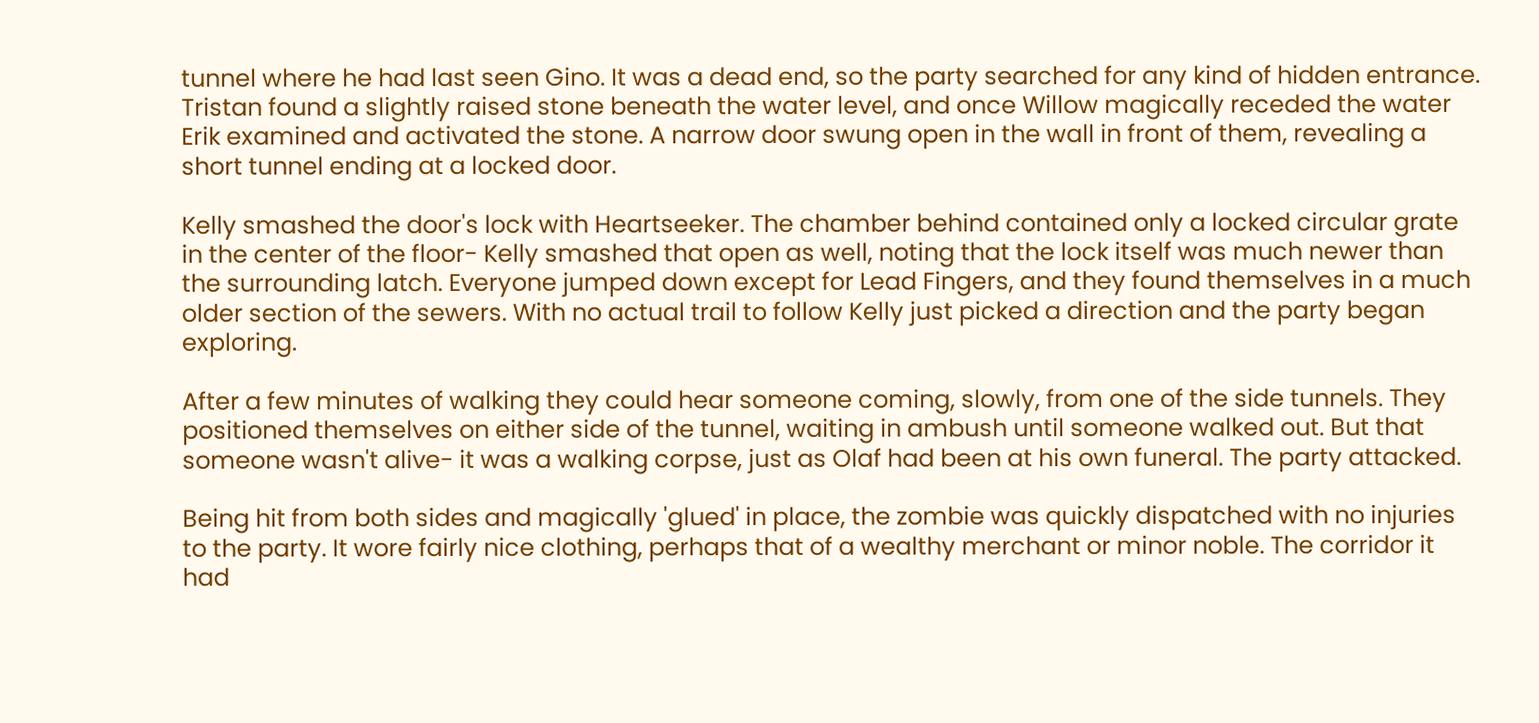tunnel where he had last seen Gino. It was a dead end, so the party searched for any kind of hidden entrance. Tristan found a slightly raised stone beneath the water level, and once Willow magically receded the water Erik examined and activated the stone. A narrow door swung open in the wall in front of them, revealing a short tunnel ending at a locked door.

Kelly smashed the door's lock with Heartseeker. The chamber behind contained only a locked circular grate in the center of the floor- Kelly smashed that open as well, noting that the lock itself was much newer than the surrounding latch. Everyone jumped down except for Lead Fingers, and they found themselves in a much older section of the sewers. With no actual trail to follow Kelly just picked a direction and the party began exploring.

After a few minutes of walking they could hear someone coming, slowly, from one of the side tunnels. They positioned themselves on either side of the tunnel, waiting in ambush until someone walked out. But that someone wasn't alive- it was a walking corpse, just as Olaf had been at his own funeral. The party attacked.

Being hit from both sides and magically 'glued' in place, the zombie was quickly dispatched with no injuries to the party. It wore fairly nice clothing, perhaps that of a wealthy merchant or minor noble. The corridor it had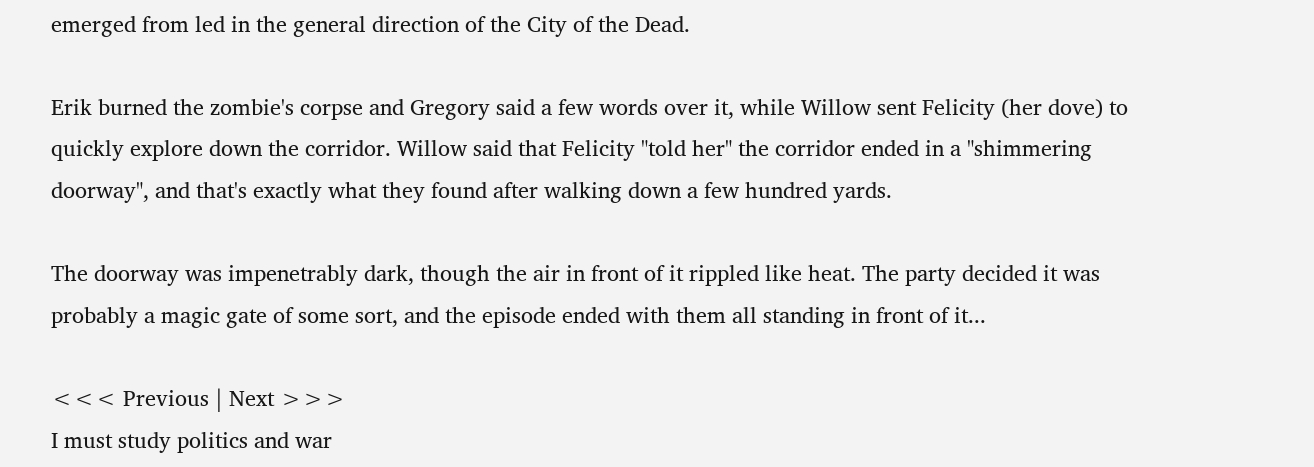emerged from led in the general direction of the City of the Dead.

Erik burned the zombie's corpse and Gregory said a few words over it, while Willow sent Felicity (her dove) to quickly explore down the corridor. Willow said that Felicity "told her" the corridor ended in a "shimmering doorway", and that's exactly what they found after walking down a few hundred yards.

The doorway was impenetrably dark, though the air in front of it rippled like heat. The party decided it was probably a magic gate of some sort, and the episode ended with them all standing in front of it...

<<< Previous | Next >>>
I must study politics and war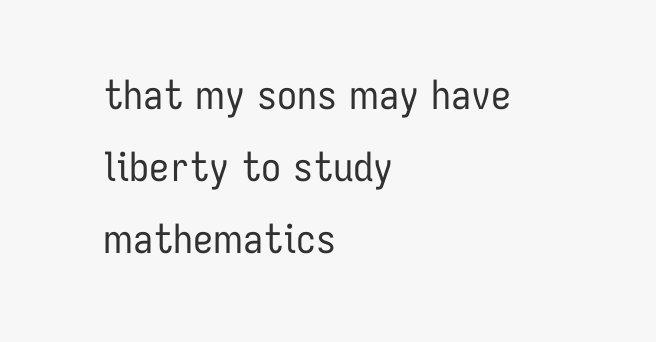that my sons may have liberty to study mathematics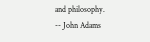and philosophy.
-- John Adams